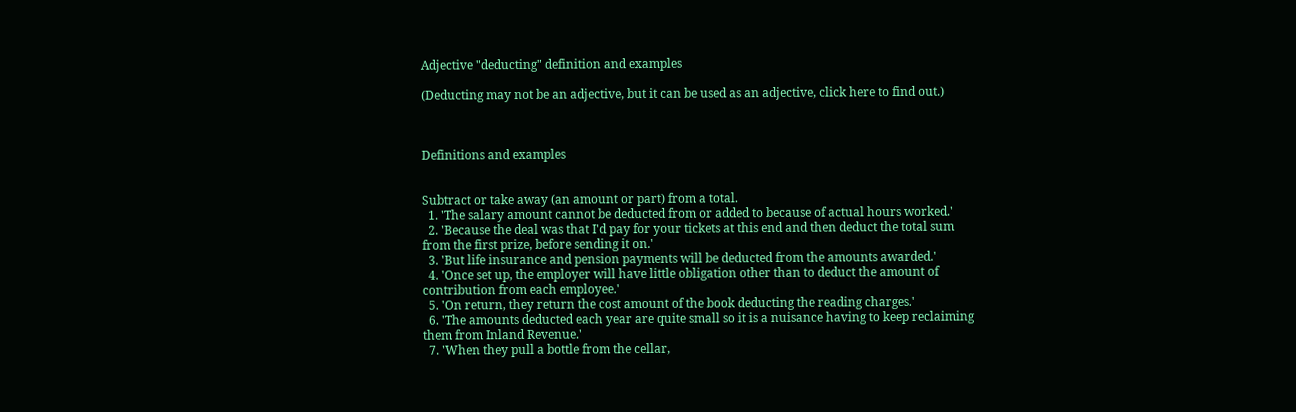Adjective "deducting" definition and examples

(Deducting may not be an adjective, but it can be used as an adjective, click here to find out.)



Definitions and examples


Subtract or take away (an amount or part) from a total.
  1. 'The salary amount cannot be deducted from or added to because of actual hours worked.'
  2. 'Because the deal was that I'd pay for your tickets at this end and then deduct the total sum from the first prize, before sending it on.'
  3. 'But life insurance and pension payments will be deducted from the amounts awarded.'
  4. 'Once set up, the employer will have little obligation other than to deduct the amount of contribution from each employee.'
  5. 'On return, they return the cost amount of the book deducting the reading charges.'
  6. 'The amounts deducted each year are quite small so it is a nuisance having to keep reclaiming them from Inland Revenue.'
  7. 'When they pull a bottle from the cellar,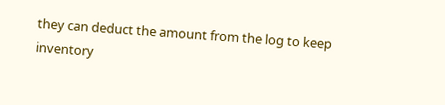they can deduct the amount from the log to keep inventory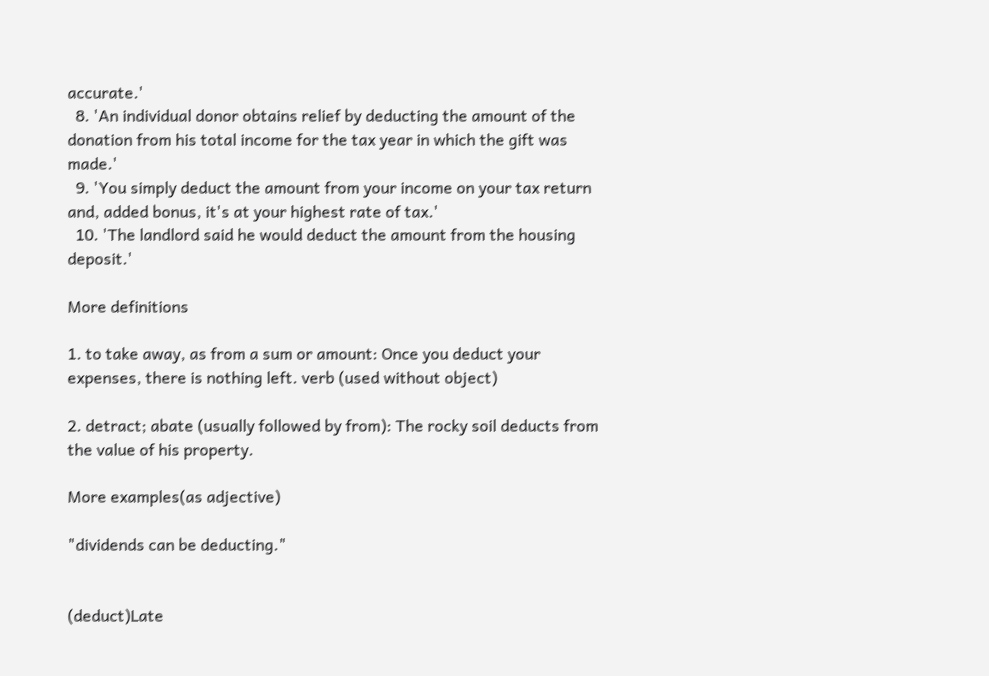accurate.'
  8. 'An individual donor obtains relief by deducting the amount of the donation from his total income for the tax year in which the gift was made.'
  9. 'You simply deduct the amount from your income on your tax return and, added bonus, it's at your highest rate of tax.'
  10. 'The landlord said he would deduct the amount from the housing deposit.'

More definitions

1. to take away, as from a sum or amount: Once you deduct your expenses, there is nothing left. verb (used without object)

2. detract; abate (usually followed by from): The rocky soil deducts from the value of his property.

More examples(as adjective)

"dividends can be deducting."


(deduct)Late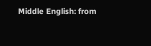Middle English: from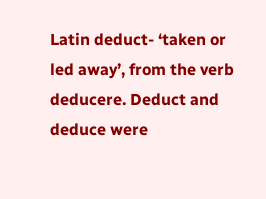Latin deduct- ‘taken or led away’, from the verb deducere. Deduct and deduce were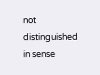not distinguished in sense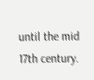until the mid 17th century.